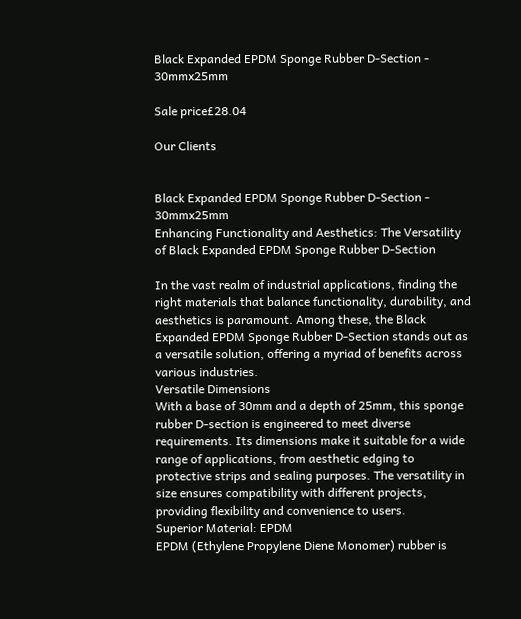Black Expanded EPDM Sponge Rubber D-Section - 30mmx25mm

Sale price£28.04

Our Clients


Black Expanded EPDM Sponge Rubber D-Section - 30mmx25mm
Enhancing Functionality and Aesthetics: The Versatility of Black Expanded EPDM Sponge Rubber D-Section

In the vast realm of industrial applications, finding the right materials that balance functionality, durability, and aesthetics is paramount. Among these, the Black Expanded EPDM Sponge Rubber D-Section stands out as a versatile solution, offering a myriad of benefits across various industries.
Versatile Dimensions
With a base of 30mm and a depth of 25mm, this sponge rubber D-section is engineered to meet diverse requirements. Its dimensions make it suitable for a wide range of applications, from aesthetic edging to protective strips and sealing purposes. The versatility in size ensures compatibility with different projects, providing flexibility and convenience to users.
Superior Material: EPDM
EPDM (Ethylene Propylene Diene Monomer) rubber is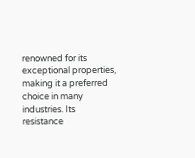renowned for its exceptional properties, making it a preferred choice in many industries. Its resistance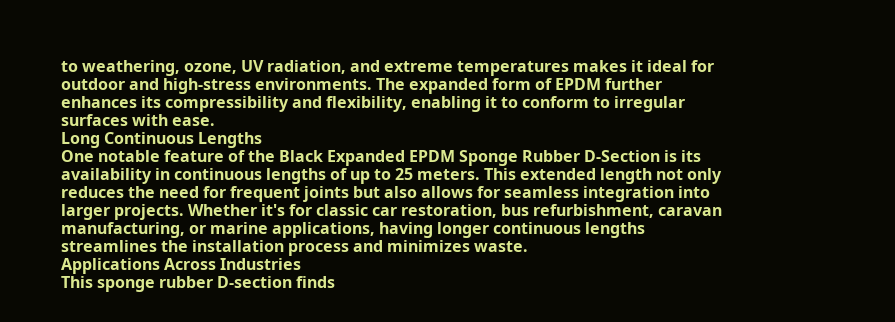to weathering, ozone, UV radiation, and extreme temperatures makes it ideal for outdoor and high-stress environments. The expanded form of EPDM further enhances its compressibility and flexibility, enabling it to conform to irregular surfaces with ease.
Long Continuous Lengths
One notable feature of the Black Expanded EPDM Sponge Rubber D-Section is its availability in continuous lengths of up to 25 meters. This extended length not only reduces the need for frequent joints but also allows for seamless integration into larger projects. Whether it's for classic car restoration, bus refurbishment, caravan manufacturing, or marine applications, having longer continuous lengths streamlines the installation process and minimizes waste.
Applications Across Industries
This sponge rubber D-section finds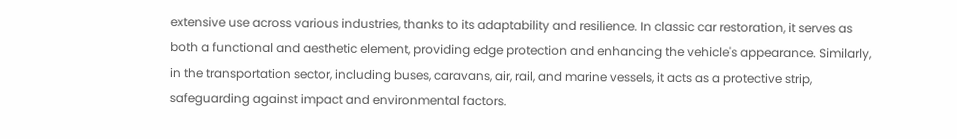extensive use across various industries, thanks to its adaptability and resilience. In classic car restoration, it serves as both a functional and aesthetic element, providing edge protection and enhancing the vehicle's appearance. Similarly, in the transportation sector, including buses, caravans, air, rail, and marine vessels, it acts as a protective strip, safeguarding against impact and environmental factors.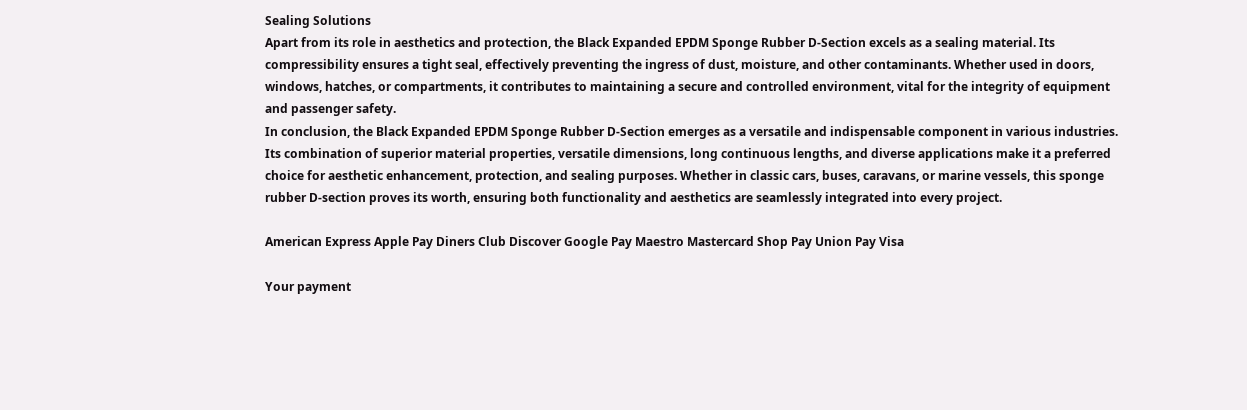Sealing Solutions
Apart from its role in aesthetics and protection, the Black Expanded EPDM Sponge Rubber D-Section excels as a sealing material. Its compressibility ensures a tight seal, effectively preventing the ingress of dust, moisture, and other contaminants. Whether used in doors, windows, hatches, or compartments, it contributes to maintaining a secure and controlled environment, vital for the integrity of equipment and passenger safety.
In conclusion, the Black Expanded EPDM Sponge Rubber D-Section emerges as a versatile and indispensable component in various industries. Its combination of superior material properties, versatile dimensions, long continuous lengths, and diverse applications make it a preferred choice for aesthetic enhancement, protection, and sealing purposes. Whether in classic cars, buses, caravans, or marine vessels, this sponge rubber D-section proves its worth, ensuring both functionality and aesthetics are seamlessly integrated into every project.

American Express Apple Pay Diners Club Discover Google Pay Maestro Mastercard Shop Pay Union Pay Visa

Your payment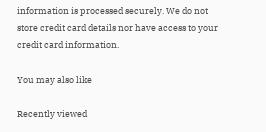information is processed securely. We do not store credit card details nor have access to your credit card information.

You may also like

Recently viewed